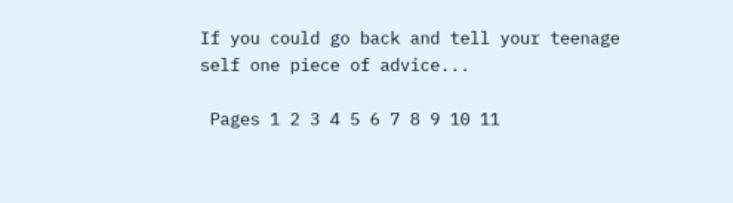If you could go back and tell your teenage self one piece of advice...

 Pages 1 2 3 4 5 6 7 8 9 10 11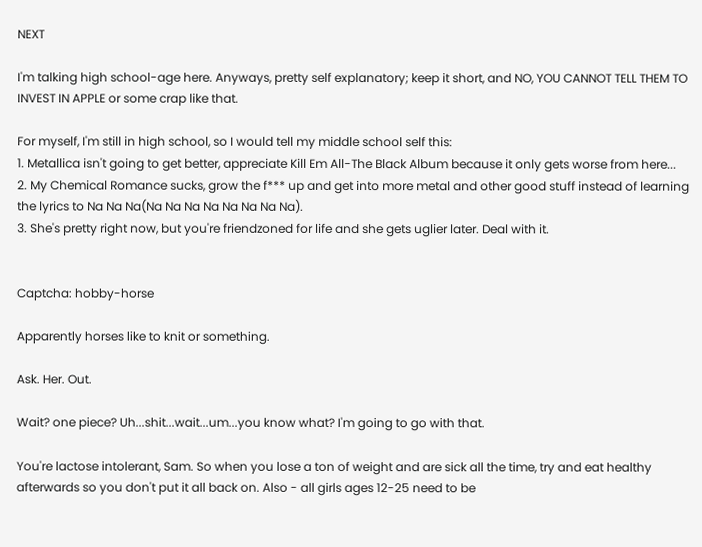NEXT

I'm talking high school-age here. Anyways, pretty self explanatory; keep it short, and NO, YOU CANNOT TELL THEM TO INVEST IN APPLE or some crap like that.

For myself, I'm still in high school, so I would tell my middle school self this:
1. Metallica isn't going to get better, appreciate Kill Em All-The Black Album because it only gets worse from here...
2. My Chemical Romance sucks, grow the f*** up and get into more metal and other good stuff instead of learning the lyrics to Na Na Na(Na Na Na Na Na Na Na Na).
3. She's pretty right now, but you're friendzoned for life and she gets uglier later. Deal with it.


Captcha: hobby-horse

Apparently horses like to knit or something.

Ask. Her. Out.

Wait? one piece? Uh...shit...wait...um...you know what? I'm going to go with that.

You're lactose intolerant, Sam. So when you lose a ton of weight and are sick all the time, try and eat healthy afterwards so you don't put it all back on. Also - all girls ages 12-25 need to be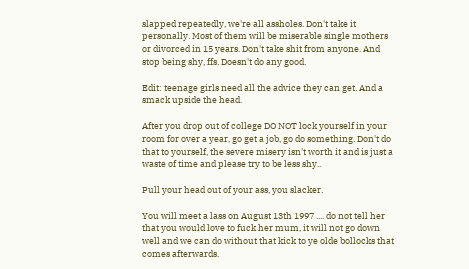slapped repeatedly, we're all assholes. Don't take it personally. Most of them will be miserable single mothers or divorced in 15 years. Don't take shit from anyone. And stop being shy, ffs. Doesn't do any good.

Edit: teenage girls need all the advice they can get. And a smack upside the head.

After you drop out of college DO NOT lock yourself in your room for over a year, go get a job, go do something. Don't do that to yourself, the severe misery isn't worth it and is just a waste of time and please try to be less shy..

Pull your head out of your ass, you slacker.

You will meet a lass on August 13th 1997 .... do not tell her that you would love to fuck her mum, it will not go down well and we can do without that kick to ye olde bollocks that comes afterwards.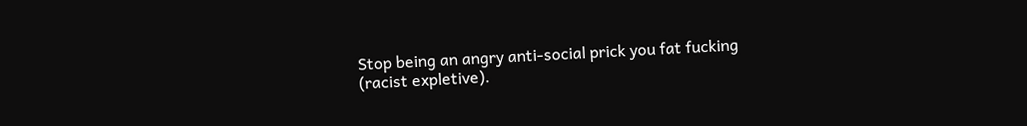Stop being an angry anti-social prick you fat fucking (racist expletive).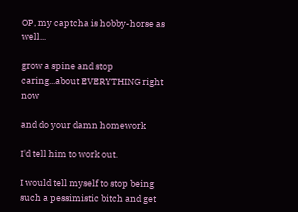OP, my captcha is hobby-horse as well...

grow a spine and stop caring...about EVERYTHING right now

and do your damn homework

I'd tell him to work out.

I would tell myself to stop being such a pessimistic bitch and get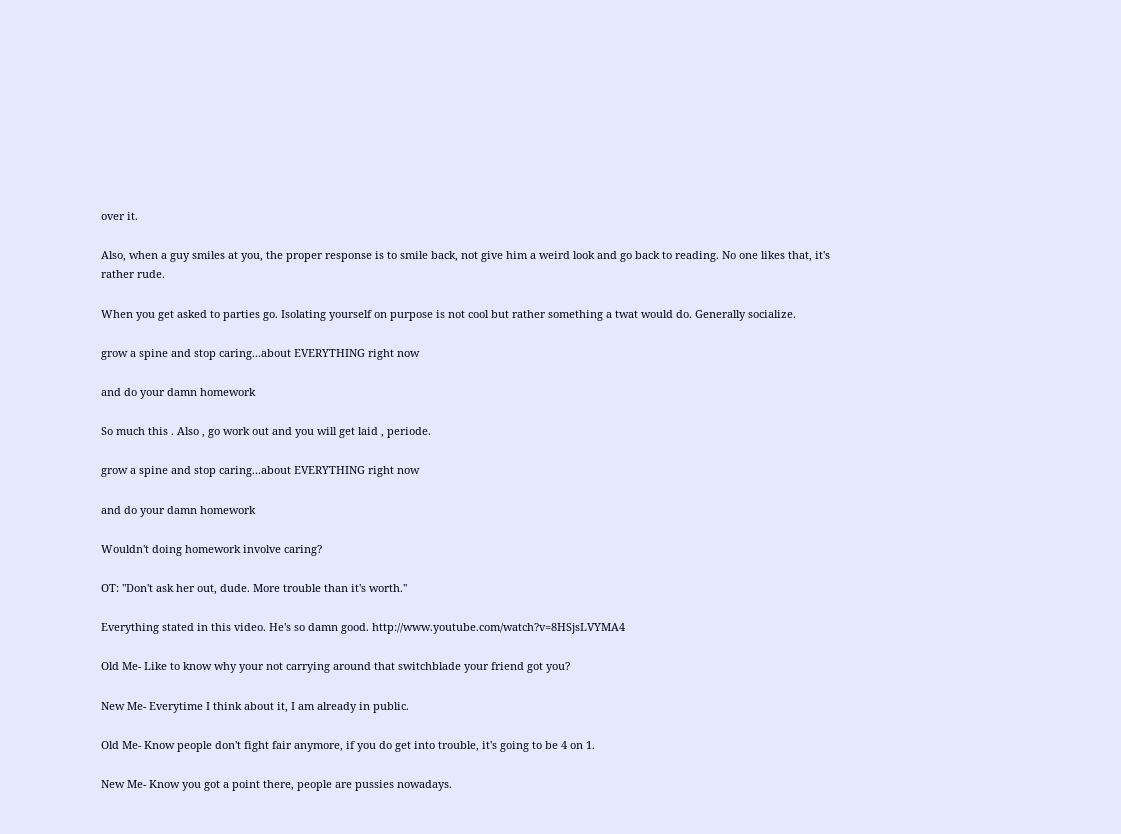over it.

Also, when a guy smiles at you, the proper response is to smile back, not give him a weird look and go back to reading. No one likes that, it's rather rude.

When you get asked to parties go. Isolating yourself on purpose is not cool but rather something a twat would do. Generally socialize.

grow a spine and stop caring...about EVERYTHING right now

and do your damn homework

So much this . Also , go work out and you will get laid , periode.

grow a spine and stop caring...about EVERYTHING right now

and do your damn homework

Wouldn't doing homework involve caring?

OT: "Don't ask her out, dude. More trouble than it's worth."

Everything stated in this video. He's so damn good. http://www.youtube.com/watch?v=8HSjsLVYMA4

Old Me- Like to know why your not carrying around that switchblade your friend got you?

New Me- Everytime I think about it, I am already in public.

Old Me- Know people don't fight fair anymore, if you do get into trouble, it's going to be 4 on 1.

New Me- Know you got a point there, people are pussies nowadays.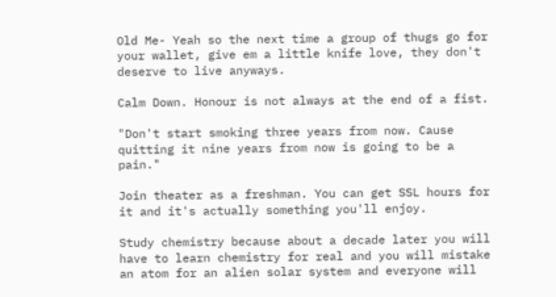Old Me- Yeah so the next time a group of thugs go for your wallet, give em a little knife love, they don't deserve to live anyways.

Calm Down. Honour is not always at the end of a fist.

"Don't start smoking three years from now. Cause quitting it nine years from now is going to be a pain."

Join theater as a freshman. You can get SSL hours for it and it's actually something you'll enjoy.

Study chemistry because about a decade later you will have to learn chemistry for real and you will mistake an atom for an alien solar system and everyone will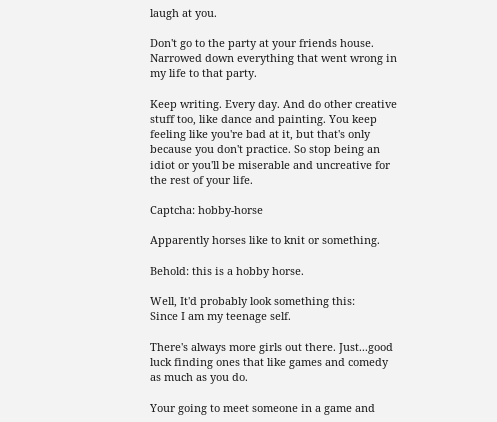laugh at you.

Don't go to the party at your friends house.
Narrowed down everything that went wrong in my life to that party.

Keep writing. Every day. And do other creative stuff too, like dance and painting. You keep feeling like you're bad at it, but that's only because you don't practice. So stop being an idiot or you'll be miserable and uncreative for the rest of your life.

Captcha: hobby-horse

Apparently horses like to knit or something.

Behold: this is a hobby horse.

Well, It'd probably look something this:
Since I am my teenage self.

There's always more girls out there. Just...good luck finding ones that like games and comedy as much as you do.

Your going to meet someone in a game and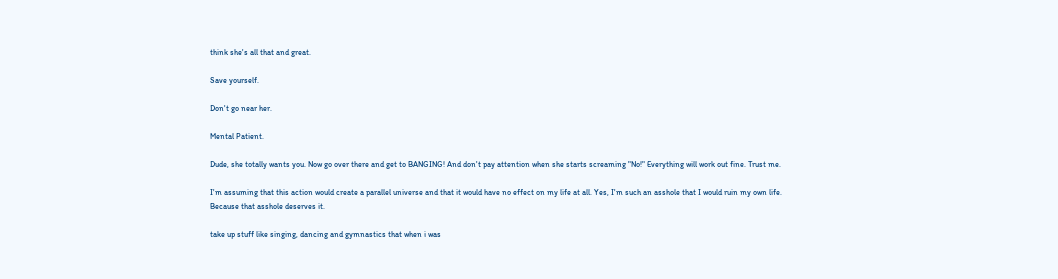think she's all that and great.

Save yourself.

Don't go near her.

Mental Patient.

Dude, she totally wants you. Now go over there and get to BANGING! And don't pay attention when she starts screaming "No!" Everything will work out fine. Trust me.

I'm assuming that this action would create a parallel universe and that it would have no effect on my life at all. Yes, I'm such an asshole that I would ruin my own life. Because that asshole deserves it.

take up stuff like singing, dancing and gymnastics that when i was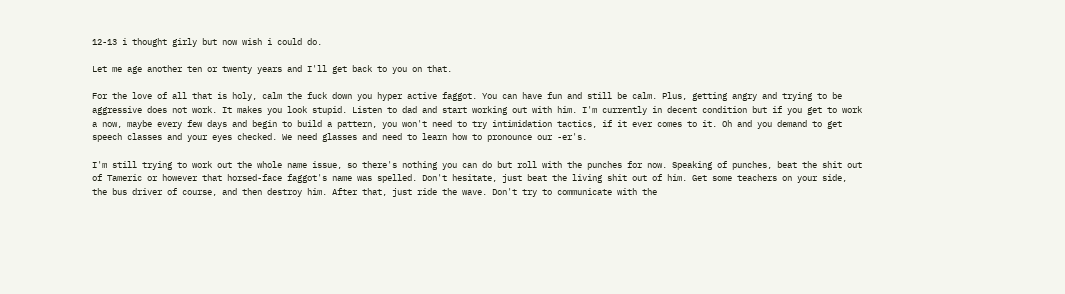12-13 i thought girly but now wish i could do.

Let me age another ten or twenty years and I'll get back to you on that.

For the love of all that is holy, calm the fuck down you hyper active faggot. You can have fun and still be calm. Plus, getting angry and trying to be aggressive does not work. It makes you look stupid. Listen to dad and start working out with him. I'm currently in decent condition but if you get to work a now, maybe every few days and begin to build a pattern, you won't need to try intimidation tactics, if it ever comes to it. Oh and you demand to get speech classes and your eyes checked. We need glasses and need to learn how to pronounce our -er's.

I'm still trying to work out the whole name issue, so there's nothing you can do but roll with the punches for now. Speaking of punches, beat the shit out of Tameric or however that horsed-face faggot's name was spelled. Don't hesitate, just beat the living shit out of him. Get some teachers on your side, the bus driver of course, and then destroy him. After that, just ride the wave. Don't try to communicate with the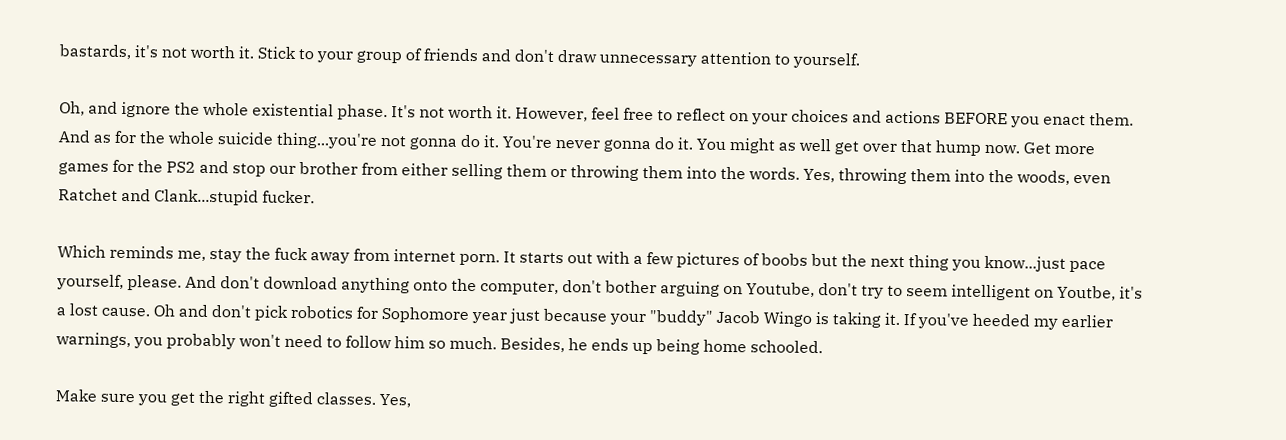bastards, it's not worth it. Stick to your group of friends and don't draw unnecessary attention to yourself.

Oh, and ignore the whole existential phase. It's not worth it. However, feel free to reflect on your choices and actions BEFORE you enact them. And as for the whole suicide thing...you're not gonna do it. You're never gonna do it. You might as well get over that hump now. Get more games for the PS2 and stop our brother from either selling them or throwing them into the words. Yes, throwing them into the woods, even Ratchet and Clank...stupid fucker.

Which reminds me, stay the fuck away from internet porn. It starts out with a few pictures of boobs but the next thing you know...just pace yourself, please. And don't download anything onto the computer, don't bother arguing on Youtube, don't try to seem intelligent on Youtbe, it's a lost cause. Oh and don't pick robotics for Sophomore year just because your "buddy" Jacob Wingo is taking it. If you've heeded my earlier warnings, you probably won't need to follow him so much. Besides, he ends up being home schooled.

Make sure you get the right gifted classes. Yes,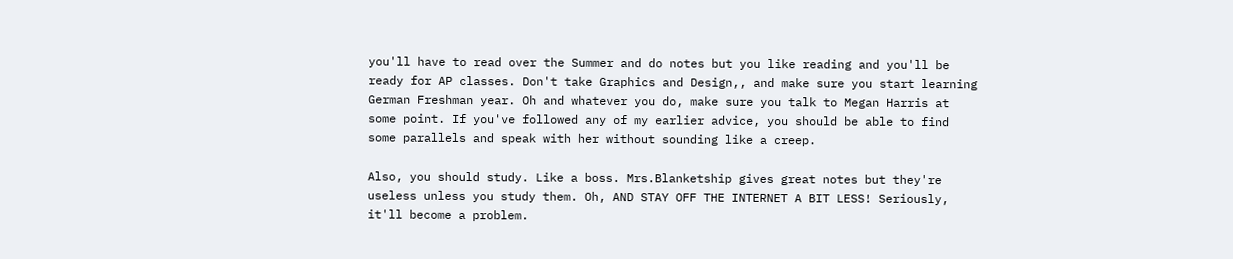you'll have to read over the Summer and do notes but you like reading and you'll be ready for AP classes. Don't take Graphics and Design,, and make sure you start learning German Freshman year. Oh and whatever you do, make sure you talk to Megan Harris at some point. If you've followed any of my earlier advice, you should be able to find some parallels and speak with her without sounding like a creep.

Also, you should study. Like a boss. Mrs.Blanketship gives great notes but they're useless unless you study them. Oh, AND STAY OFF THE INTERNET A BIT LESS! Seriously, it'll become a problem.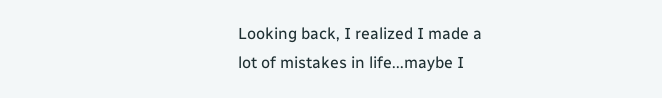Looking back, I realized I made a lot of mistakes in life...maybe I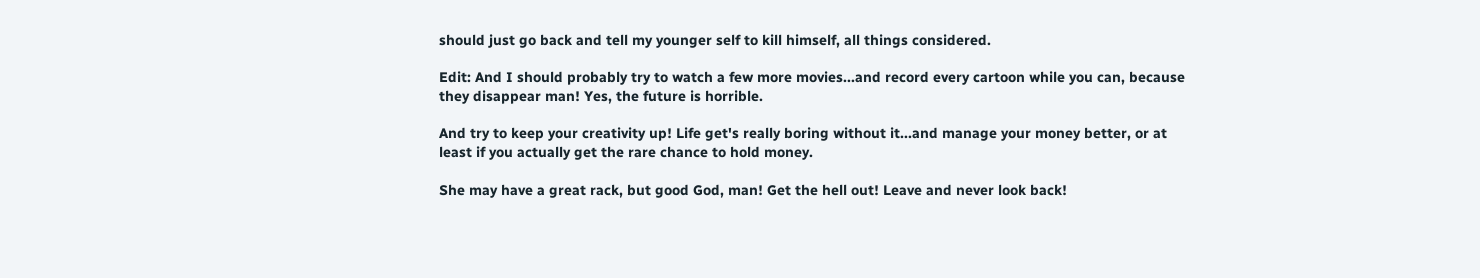should just go back and tell my younger self to kill himself, all things considered.

Edit: And I should probably try to watch a few more movies...and record every cartoon while you can, because they disappear man! Yes, the future is horrible.

And try to keep your creativity up! Life get's really boring without it...and manage your money better, or at least if you actually get the rare chance to hold money.

She may have a great rack, but good God, man! Get the hell out! Leave and never look back!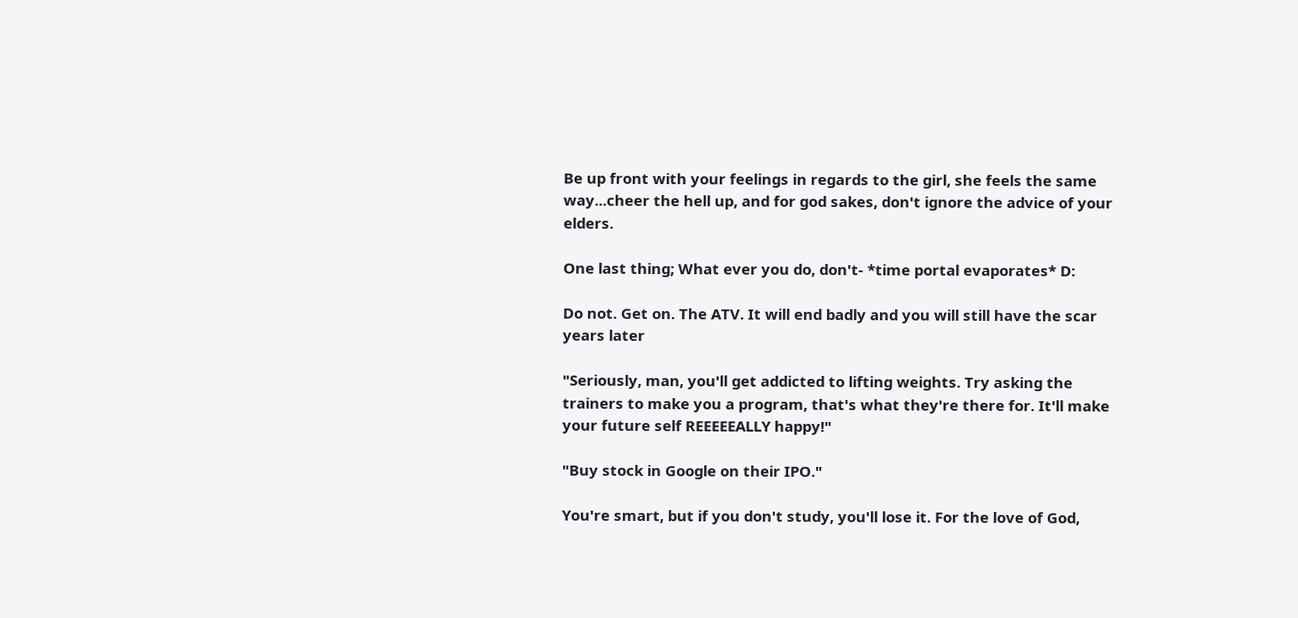Be up front with your feelings in regards to the girl, she feels the same way...cheer the hell up, and for god sakes, don't ignore the advice of your elders.

One last thing; What ever you do, don't- *time portal evaporates* D:

Do not. Get on. The ATV. It will end badly and you will still have the scar years later

"Seriously, man, you'll get addicted to lifting weights. Try asking the trainers to make you a program, that's what they're there for. It'll make your future self REEEEEALLY happy!"

"Buy stock in Google on their IPO."

You're smart, but if you don't study, you'll lose it. For the love of God,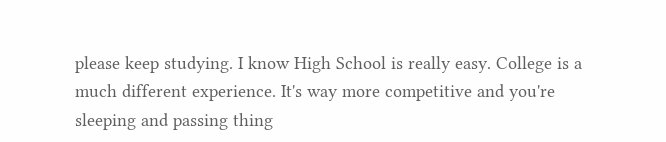please keep studying. I know High School is really easy. College is a much different experience. It's way more competitive and you're sleeping and passing thing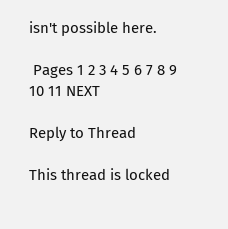isn't possible here.

 Pages 1 2 3 4 5 6 7 8 9 10 11 NEXT

Reply to Thread

This thread is locked